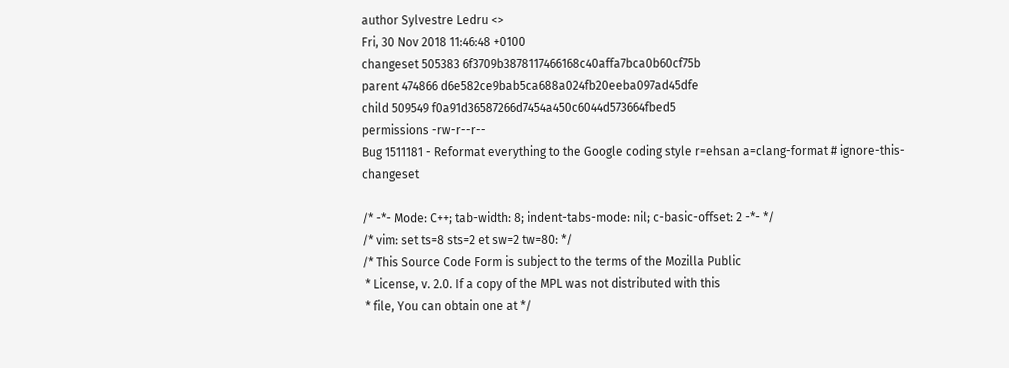author Sylvestre Ledru <>
Fri, 30 Nov 2018 11:46:48 +0100
changeset 505383 6f3709b3878117466168c40affa7bca0b60cf75b
parent 474866 d6e582ce9bab5ca688a024fb20eeba097ad45dfe
child 509549 f0a91d36587266d7454a450c6044d573664fbed5
permissions -rw-r--r--
Bug 1511181 - Reformat everything to the Google coding style r=ehsan a=clang-format # ignore-this-changeset

/* -*- Mode: C++; tab-width: 8; indent-tabs-mode: nil; c-basic-offset: 2 -*- */
/* vim: set ts=8 sts=2 et sw=2 tw=80: */
/* This Source Code Form is subject to the terms of the Mozilla Public
 * License, v. 2.0. If a copy of the MPL was not distributed with this
 * file, You can obtain one at */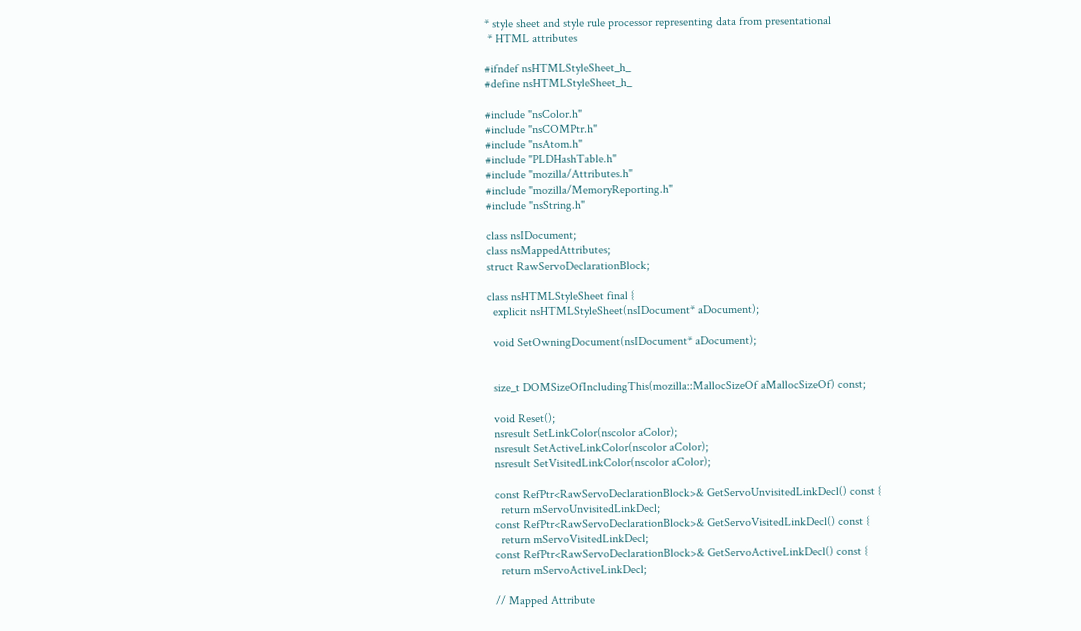* style sheet and style rule processor representing data from presentational
 * HTML attributes

#ifndef nsHTMLStyleSheet_h_
#define nsHTMLStyleSheet_h_

#include "nsColor.h"
#include "nsCOMPtr.h"
#include "nsAtom.h"
#include "PLDHashTable.h"
#include "mozilla/Attributes.h"
#include "mozilla/MemoryReporting.h"
#include "nsString.h"

class nsIDocument;
class nsMappedAttributes;
struct RawServoDeclarationBlock;

class nsHTMLStyleSheet final {
  explicit nsHTMLStyleSheet(nsIDocument* aDocument);

  void SetOwningDocument(nsIDocument* aDocument);


  size_t DOMSizeOfIncludingThis(mozilla::MallocSizeOf aMallocSizeOf) const;

  void Reset();
  nsresult SetLinkColor(nscolor aColor);
  nsresult SetActiveLinkColor(nscolor aColor);
  nsresult SetVisitedLinkColor(nscolor aColor);

  const RefPtr<RawServoDeclarationBlock>& GetServoUnvisitedLinkDecl() const {
    return mServoUnvisitedLinkDecl;
  const RefPtr<RawServoDeclarationBlock>& GetServoVisitedLinkDecl() const {
    return mServoVisitedLinkDecl;
  const RefPtr<RawServoDeclarationBlock>& GetServoActiveLinkDecl() const {
    return mServoActiveLinkDecl;

  // Mapped Attribute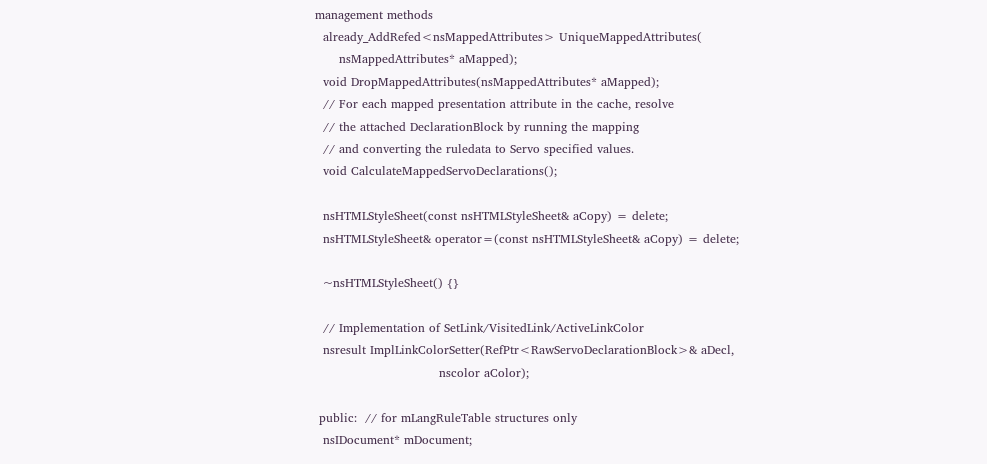management methods
  already_AddRefed<nsMappedAttributes> UniqueMappedAttributes(
      nsMappedAttributes* aMapped);
  void DropMappedAttributes(nsMappedAttributes* aMapped);
  // For each mapped presentation attribute in the cache, resolve
  // the attached DeclarationBlock by running the mapping
  // and converting the ruledata to Servo specified values.
  void CalculateMappedServoDeclarations();

  nsHTMLStyleSheet(const nsHTMLStyleSheet& aCopy) = delete;
  nsHTMLStyleSheet& operator=(const nsHTMLStyleSheet& aCopy) = delete;

  ~nsHTMLStyleSheet() {}

  // Implementation of SetLink/VisitedLink/ActiveLinkColor
  nsresult ImplLinkColorSetter(RefPtr<RawServoDeclarationBlock>& aDecl,
                               nscolor aColor);

 public:  // for mLangRuleTable structures only
  nsIDocument* mDocument;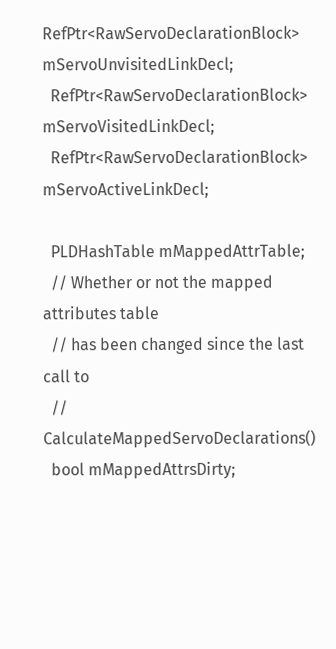RefPtr<RawServoDeclarationBlock> mServoUnvisitedLinkDecl;
  RefPtr<RawServoDeclarationBlock> mServoVisitedLinkDecl;
  RefPtr<RawServoDeclarationBlock> mServoActiveLinkDecl;

  PLDHashTable mMappedAttrTable;
  // Whether or not the mapped attributes table
  // has been changed since the last call to
  // CalculateMappedServoDeclarations()
  bool mMappedAttrsDirty;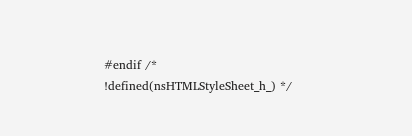#endif /* !defined(nsHTMLStyleSheet_h_) */